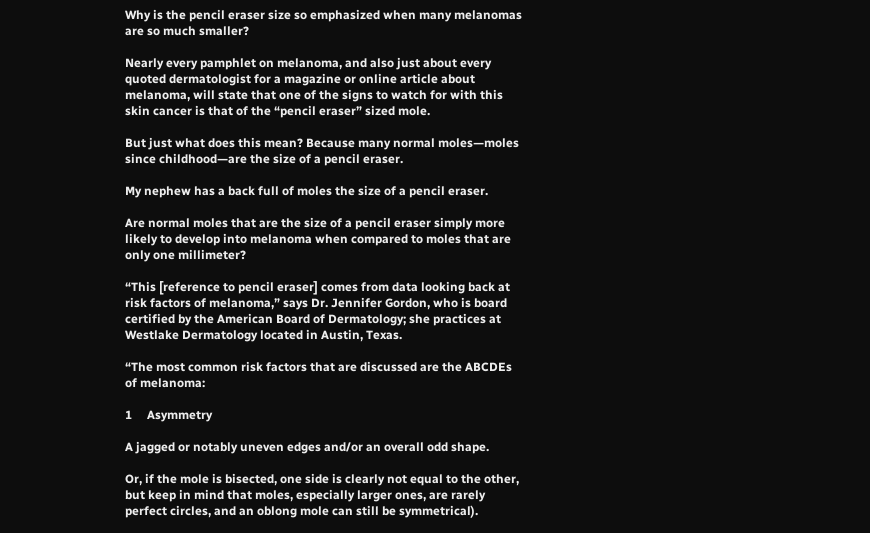Why is the pencil eraser size so emphasized when many melanomas are so much smaller?

Nearly every pamphlet on melanoma, and also just about every quoted dermatologist for a magazine or online article about melanoma, will state that one of the signs to watch for with this skin cancer is that of the “pencil eraser” sized mole.

But just what does this mean? Because many normal moles—moles since childhood—are the size of a pencil eraser.

My nephew has a back full of moles the size of a pencil eraser.

Are normal moles that are the size of a pencil eraser simply more likely to develop into melanoma when compared to moles that are only one millimeter?

“This [reference to pencil eraser] comes from data looking back at risk factors of melanoma,” says Dr. Jennifer Gordon, who is board certified by the American Board of Dermatology; she practices at Westlake Dermatology located in Austin, Texas.

“The most common risk factors that are discussed are the ABCDEs of melanoma:

1     Asymmetry

A jagged or notably uneven edges and/or an overall odd shape.

Or, if the mole is bisected, one side is clearly not equal to the other, but keep in mind that moles, especially larger ones, are rarely perfect circles, and an oblong mole can still be symmetrical).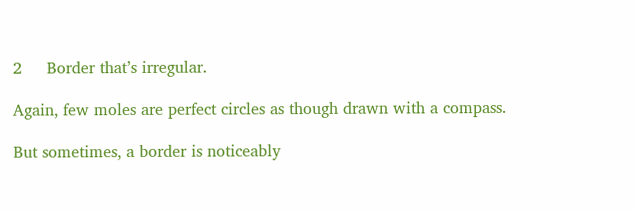2     Border that’s irregular.

Again, few moles are perfect circles as though drawn with a compass.

But sometimes, a border is noticeably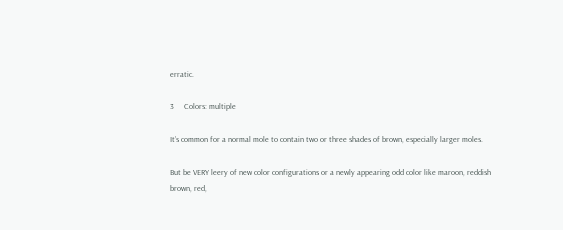erratic.

3     Colors: multiple

It’s common for a normal mole to contain two or three shades of brown, especially larger moles.

But be VERY leery of new color configurations or a newly appearing odd color like maroon, reddish brown, red,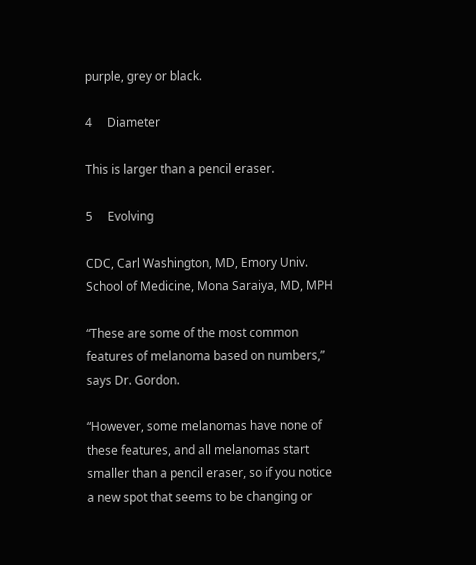purple, grey or black.

4     Diameter

This is larger than a pencil eraser.

5     Evolving

CDC, Carl Washington, MD, Emory Univ. School of Medicine, Mona Saraiya, MD, MPH

“These are some of the most common features of melanoma based on numbers,” says Dr. Gordon.

“However, some melanomas have none of these features, and all melanomas start smaller than a pencil eraser, so if you notice a new spot that seems to be changing or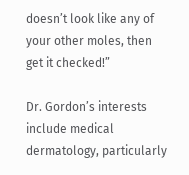doesn’t look like any of your other moles, then get it checked!”

Dr. Gordon’s interests include medical dermatology, particularly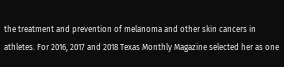the treatment and prevention of melanoma and other skin cancers in athletes. For 2016, 2017 and 2018 Texas Monthly Magazine selected her as one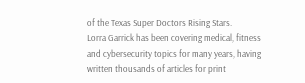of the Texas Super Doctors Rising Stars.
Lorra Garrick has been covering medical, fitness and cybersecurity topics for many years, having written thousands of articles for print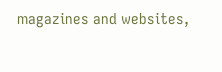magazines and websites,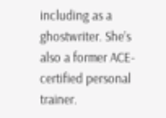including as a ghostwriter. She’s also a former ACE-certified personal trainer.